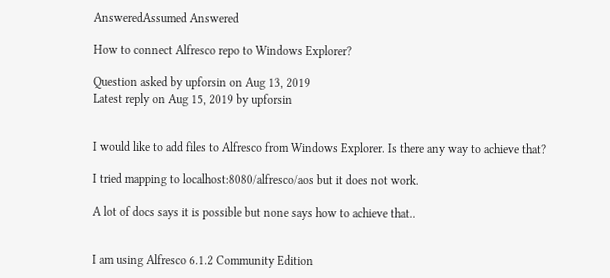AnsweredAssumed Answered

How to connect Alfresco repo to Windows Explorer?

Question asked by upforsin on Aug 13, 2019
Latest reply on Aug 15, 2019 by upforsin


I would like to add files to Alfresco from Windows Explorer. Is there any way to achieve that?

I tried mapping to localhost:8080/alfresco/aos but it does not work.

A lot of docs says it is possible but none says how to achieve that..


I am using Alfresco 6.1.2 Community Edition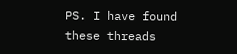PS. I have found these threads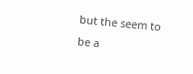but the seem to be a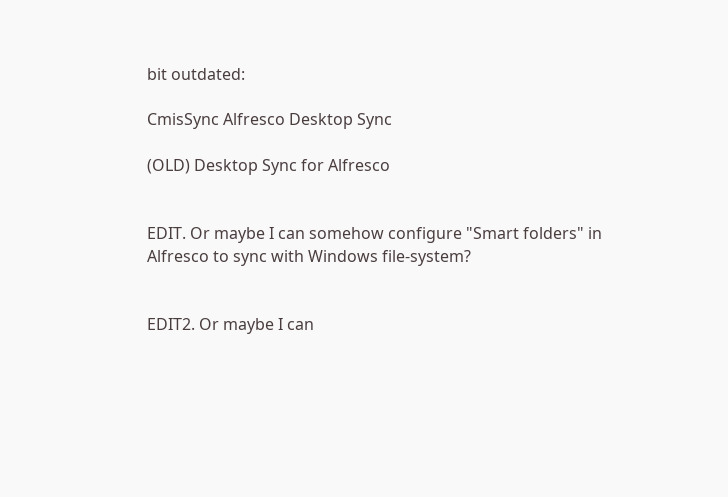bit outdated:

CmisSync Alfresco Desktop Sync

(OLD) Desktop Sync for Alfresco


EDIT. Or maybe I can somehow configure "Smart folders" in Alfresco to sync with Windows file-system?


EDIT2. Or maybe I can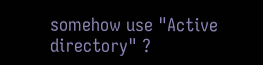somehow use "Active directory" ?